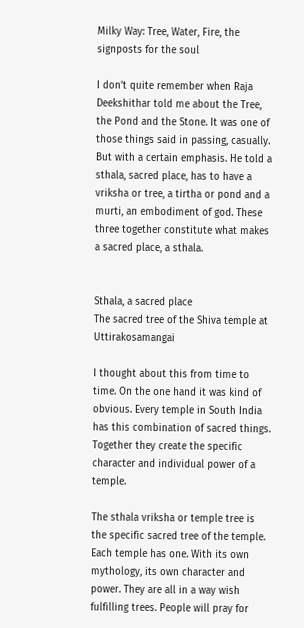Milky Way: Tree, Water, Fire, the signposts for the soul

I don’t quite remember when Raja Deekshithar told me about the Tree, the Pond and the Stone. It was one of those things said in passing, casually. But with a certain emphasis. He told a sthala, sacred place, has to have a vriksha or tree, a tirtha or pond and a murti, an embodiment of god. These three together constitute what makes a sacred place, a sthala.


Sthala, a sacred place
The sacred tree of the Shiva temple at Uttirakosamangai

I thought about this from time to time. On the one hand it was kind of obvious. Every temple in South India has this combination of sacred things. Together they create the specific character and individual power of a temple.

The sthala vriksha or temple tree is the specific sacred tree of the temple. Each temple has one. With its own mythology, its own character and power. They are all in a way wish fulfilling trees. People will pray for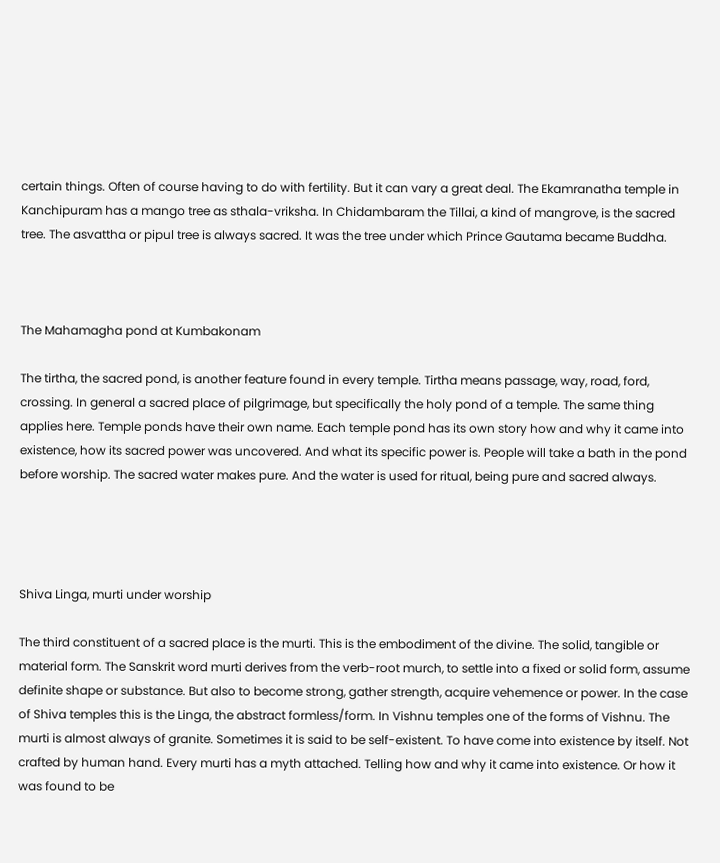certain things. Often of course having to do with fertility. But it can vary a great deal. The Ekamranatha temple in Kanchipuram has a mango tree as sthala-vriksha. In Chidambaram the Tillai, a kind of mangrove, is the sacred tree. The asvattha or pipul tree is always sacred. It was the tree under which Prince Gautama became Buddha.



The Mahamagha pond at Kumbakonam

The tirtha, the sacred pond, is another feature found in every temple. Tirtha means passage, way, road, ford, crossing. In general a sacred place of pilgrimage, but specifically the holy pond of a temple. The same thing applies here. Temple ponds have their own name. Each temple pond has its own story how and why it came into existence, how its sacred power was uncovered. And what its specific power is. People will take a bath in the pond before worship. The sacred water makes pure. And the water is used for ritual, being pure and sacred always.




Shiva Linga, murti under worship

The third constituent of a sacred place is the murti. This is the embodiment of the divine. The solid, tangible or material form. The Sanskrit word murti derives from the verb-root murch, to settle into a fixed or solid form, assume definite shape or substance. But also to become strong, gather strength, acquire vehemence or power. In the case of Shiva temples this is the Linga, the abstract formless/form. In Vishnu temples one of the forms of Vishnu. The murti is almost always of granite. Sometimes it is said to be self-existent. To have come into existence by itself. Not crafted by human hand. Every murti has a myth attached. Telling how and why it came into existence. Or how it was found to be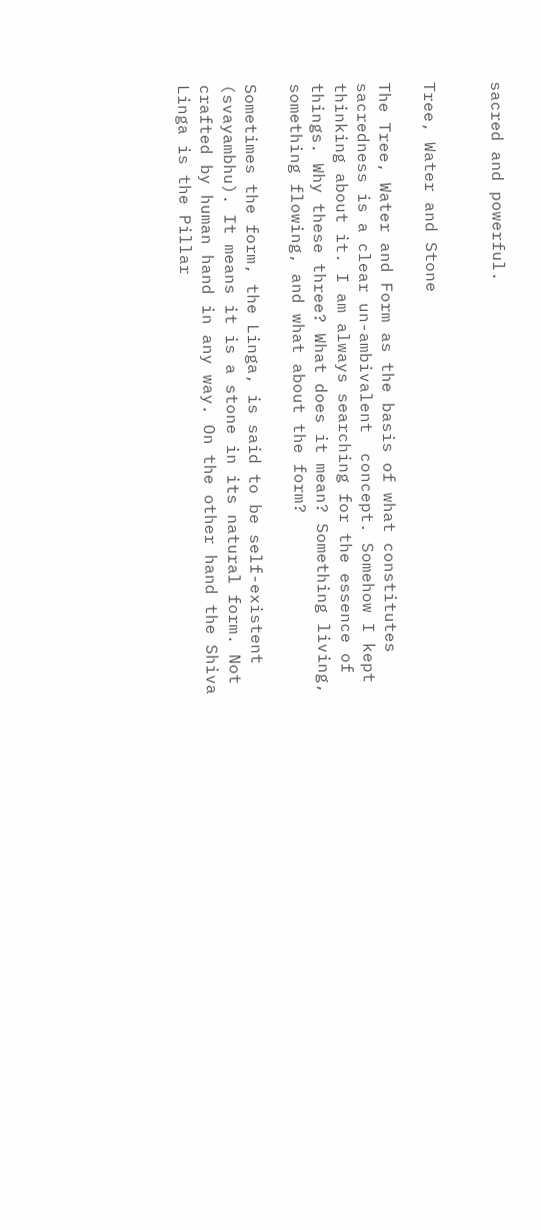sacred and powerful.


Tree, Water and Stone

The Tree, Water and Form as the basis of what constitutes sacredness is a clear un-ambivalent  concept. Somehow I kept thinking about it. I am always searching for the essence of things. Why these three? What does it mean? Something living, something flowing, and what about the form?

Sometimes the form, the Linga, is said to be self-existent (svayambhu). It means it is a stone in its natural form. Not crafted by human hand in any way. On the other hand the Shiva Linga is the Pillar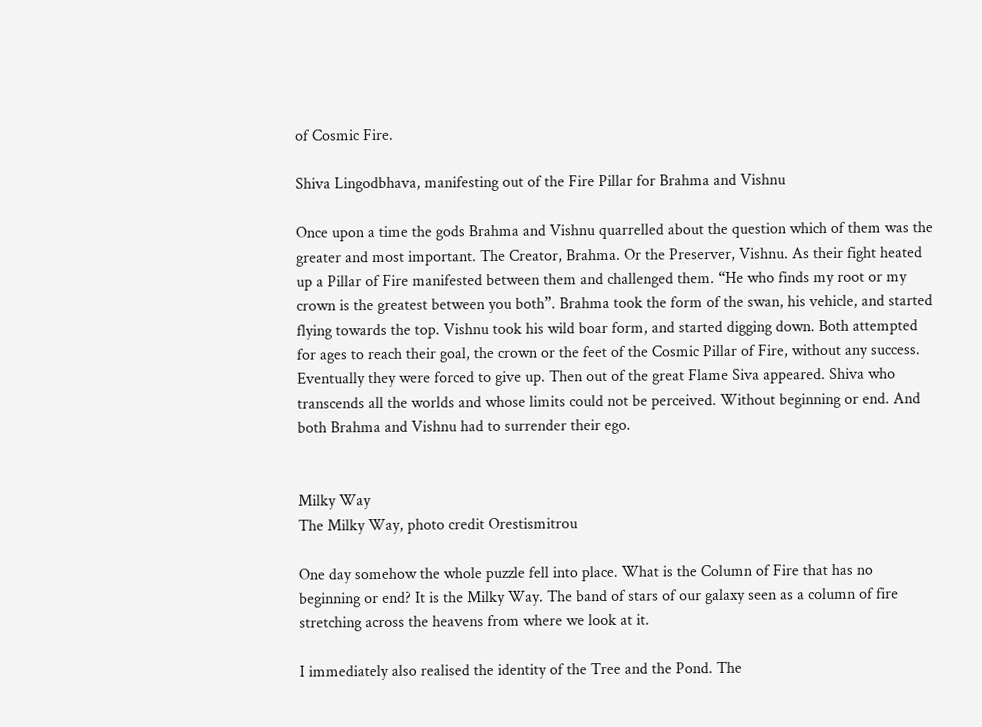of Cosmic Fire.

Shiva Lingodbhava, manifesting out of the Fire Pillar for Brahma and Vishnu

Once upon a time the gods Brahma and Vishnu quarrelled about the question which of them was the greater and most important. The Creator, Brahma. Or the Preserver, Vishnu. As their fight heated up a Pillar of Fire manifested between them and challenged them. “He who finds my root or my crown is the greatest between you both”. Brahma took the form of the swan, his vehicle, and started flying towards the top. Vishnu took his wild boar form, and started digging down. Both attempted for ages to reach their goal, the crown or the feet of the Cosmic Pillar of Fire, without any success. Eventually they were forced to give up. Then out of the great Flame Siva appeared. Shiva who transcends all the worlds and whose limits could not be perceived. Without beginning or end. And both Brahma and Vishnu had to surrender their ego.


Milky Way
The Milky Way, photo credit Orestismitrou

One day somehow the whole puzzle fell into place. What is the Column of Fire that has no beginning or end? It is the Milky Way. The band of stars of our galaxy seen as a column of fire stretching across the heavens from where we look at it.

I immediately also realised the identity of the Tree and the Pond. The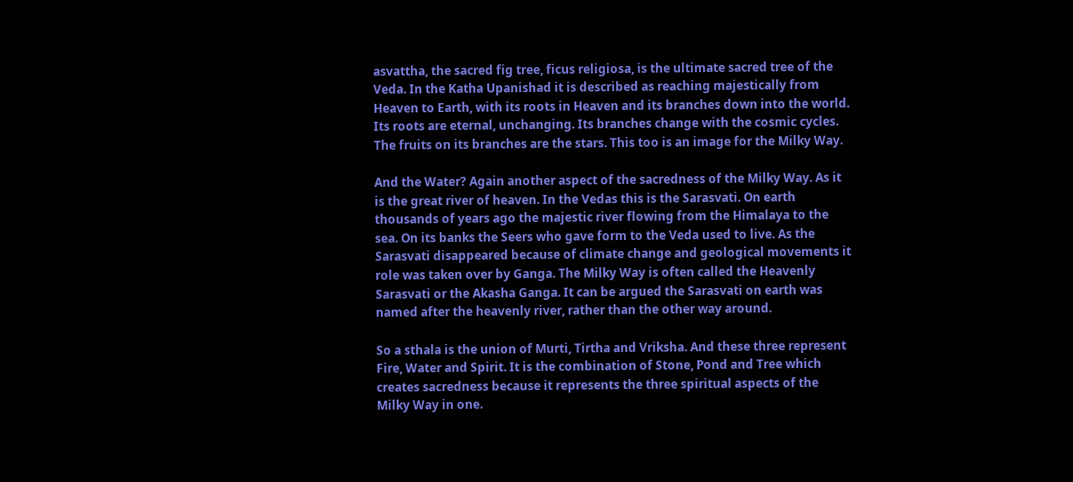asvattha, the sacred fig tree, ficus religiosa, is the ultimate sacred tree of the Veda. In the Katha Upanishad it is described as reaching majestically from Heaven to Earth, with its roots in Heaven and its branches down into the world. Its roots are eternal, unchanging. Its branches change with the cosmic cycles. The fruits on its branches are the stars. This too is an image for the Milky Way.

And the Water? Again another aspect of the sacredness of the Milky Way. As it is the great river of heaven. In the Vedas this is the Sarasvati. On earth thousands of years ago the majestic river flowing from the Himalaya to the sea. On its banks the Seers who gave form to the Veda used to live. As the Sarasvati disappeared because of climate change and geological movements it role was taken over by Ganga. The Milky Way is often called the Heavenly Sarasvati or the Akasha Ganga. It can be argued the Sarasvati on earth was named after the heavenly river, rather than the other way around.

So a sthala is the union of Murti, Tirtha and Vriksha. And these three represent Fire, Water and Spirit. It is the combination of Stone, Pond and Tree which creates sacredness because it represents the three spiritual aspects of the Milky Way in one.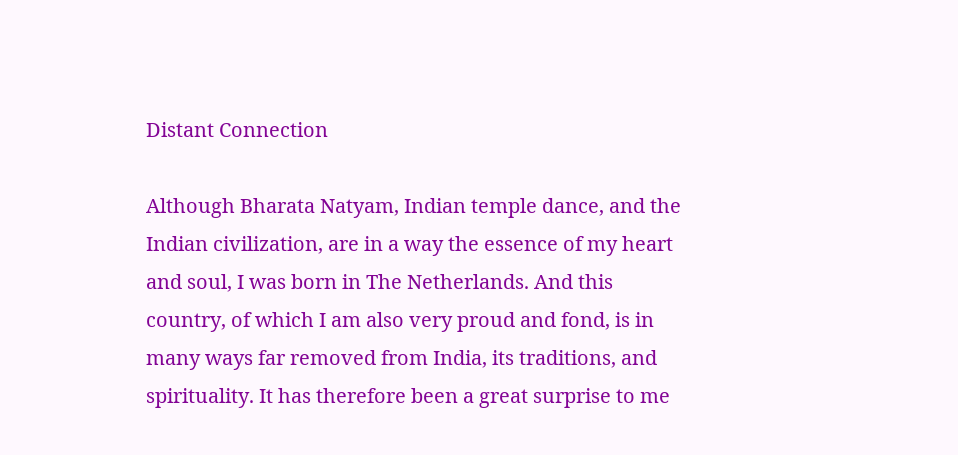Distant Connection

Although Bharata Natyam, Indian temple dance, and the Indian civilization, are in a way the essence of my heart and soul, I was born in The Netherlands. And this country, of which I am also very proud and fond, is in many ways far removed from India, its traditions, and spirituality. It has therefore been a great surprise to me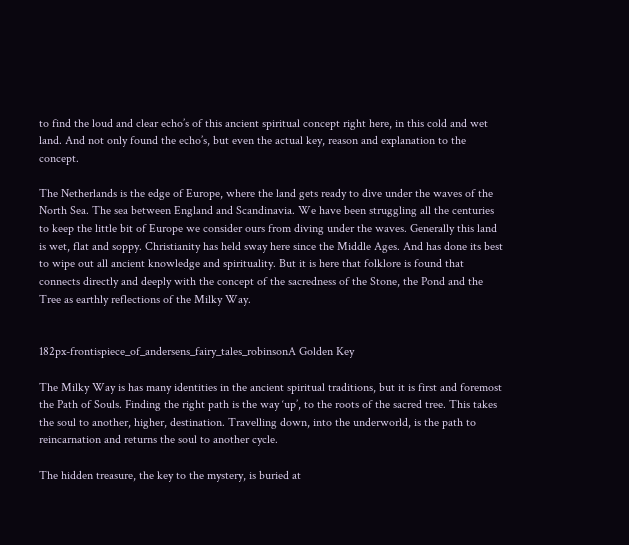to find the loud and clear echo’s of this ancient spiritual concept right here, in this cold and wet land. And not only found the echo’s, but even the actual key, reason and explanation to the concept.

The Netherlands is the edge of Europe, where the land gets ready to dive under the waves of the North Sea. The sea between England and Scandinavia. We have been struggling all the centuries to keep the little bit of Europe we consider ours from diving under the waves. Generally this land is wet, flat and soppy. Christianity has held sway here since the Middle Ages. And has done its best to wipe out all ancient knowledge and spirituality. But it is here that folklore is found that connects directly and deeply with the concept of the sacredness of the Stone, the Pond and the Tree as earthly reflections of the Milky Way.


182px-frontispiece_of_andersens_fairy_tales_robinsonA Golden Key

The Milky Way is has many identities in the ancient spiritual traditions, but it is first and foremost the Path of Souls. Finding the right path is the way ‘up’, to the roots of the sacred tree. This takes the soul to another, higher, destination. Travelling down, into the underworld, is the path to reincarnation and returns the soul to another cycle.

The hidden treasure, the key to the mystery, is buried at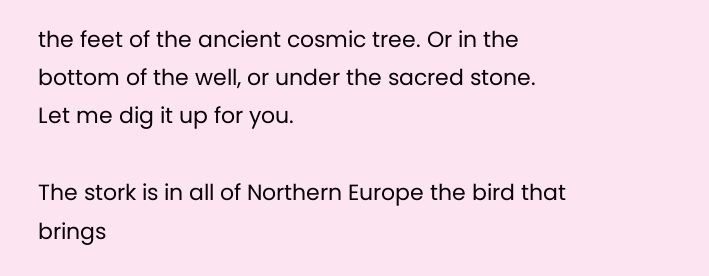the feet of the ancient cosmic tree. Or in the bottom of the well, or under the sacred stone. Let me dig it up for you.

The stork is in all of Northern Europe the bird that brings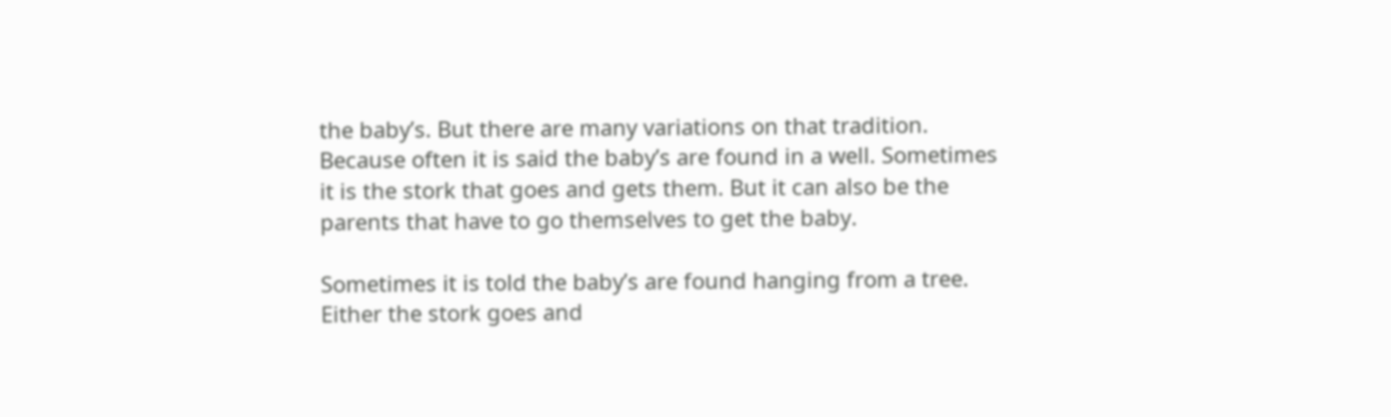the baby’s. But there are many variations on that tradition. Because often it is said the baby’s are found in a well. Sometimes it is the stork that goes and gets them. But it can also be the parents that have to go themselves to get the baby.

Sometimes it is told the baby’s are found hanging from a tree. Either the stork goes and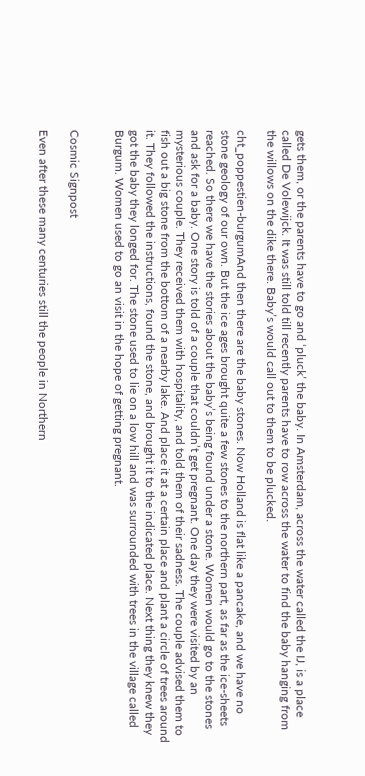gets them, or the parents have to go and ‘pluck’ the baby. In Amsterdam, across the water called the IJ, is a place called De Volewijck. It was still told till recently parents have to row across the water to find the baby hanging from the willows on the dike there. Baby’s would call out to them to be plucked.

cht_poppestien-burgumAnd then there are the baby stones. Now Holland is flat like a pancake, and we have no stone geology of our own. But the ice ages brought quite a few stones to the northern part, as far as the ice-sheets reached. So there we have the stories about the baby’s being found under a stone. Women would go to the stones and ask for a baby. One story is told of a couple that couldn’t get pregnant. One day they were visited by an mysterious couple. They received them with hospitality, and told them of their sadness. The couple advised them to fish out a big stone from the bottom of a nearby lake. And place it at a certain place and plant a circle of trees around it. They followed the instructions, found the stone, and brought it to the indicated place. Next thing they knew they got the baby they longed for. The stone used to lie on a low hill and was surrounded with trees in the village called Burgum. Women used to go an visit in the hope of getting pregnant.


Cosmic Signpost

Even after these many centuries still the people in Northern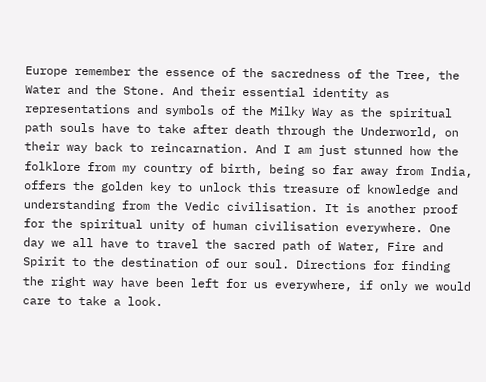Europe remember the essence of the sacredness of the Tree, the Water and the Stone. And their essential identity as representations and symbols of the Milky Way as the spiritual path souls have to take after death through the Underworld, on their way back to reincarnation. And I am just stunned how the folklore from my country of birth, being so far away from India, offers the golden key to unlock this treasure of knowledge and understanding from the Vedic civilisation. It is another proof for the spiritual unity of human civilisation everywhere. One day we all have to travel the sacred path of Water, Fire and Spirit to the destination of our soul. Directions for finding the right way have been left for us everywhere, if only we would care to take a look.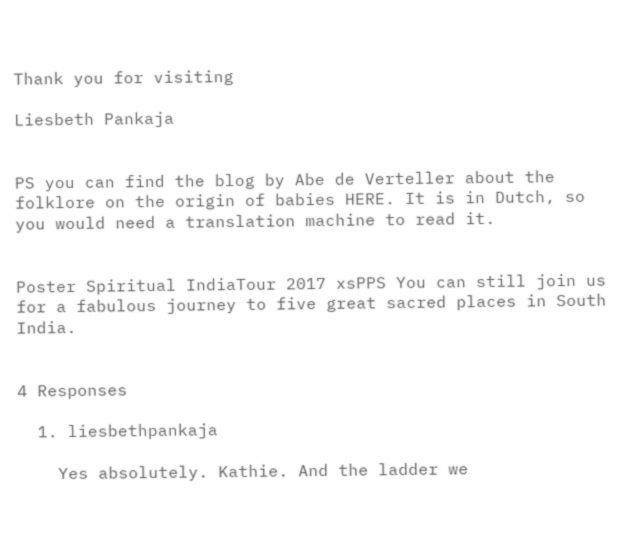Thank you for visiting

Liesbeth Pankaja


PS you can find the blog by Abe de Verteller about the folklore on the origin of babies HERE. It is in Dutch, so you would need a translation machine to read it.


Poster Spiritual IndiaTour 2017 xsPPS You can still join us for a fabulous journey to five great sacred places in South India.


4 Responses

  1. liesbethpankaja

    Yes absolutely. Kathie. And the ladder we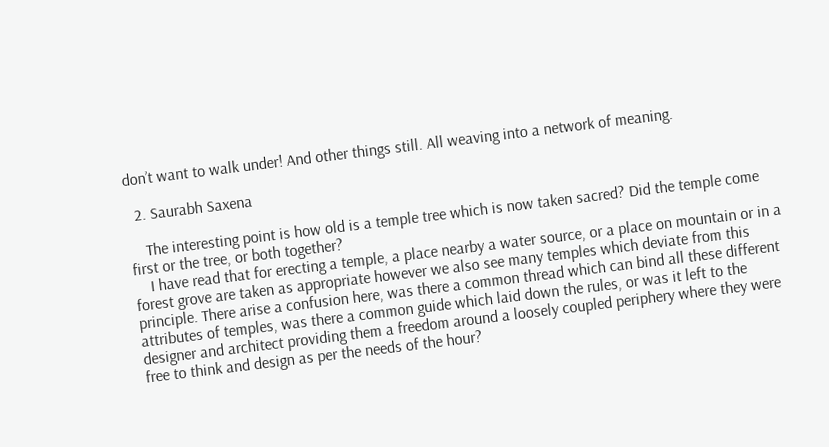don’t want to walk under! And other things still. All weaving into a network of meaning.

  2. Saurabh Saxena

    The interesting point is how old is a temple tree which is now taken sacred? Did the temple come first or the tree, or both together?
    I have read that for erecting a temple, a place nearby a water source, or a place on mountain or in a forest grove are taken as appropriate however we also see many temples which deviate from this principle. There arise a confusion here, was there a common thread which can bind all these different attributes of temples, was there a common guide which laid down the rules, or was it left to the designer and architect providing them a freedom around a loosely coupled periphery where they were free to think and design as per the needs of the hour?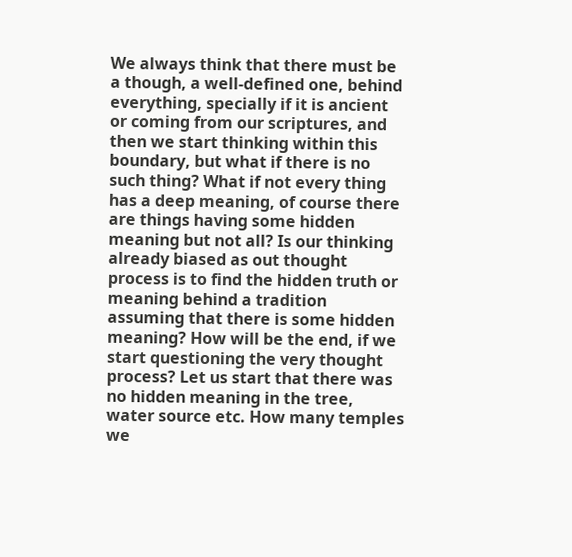We always think that there must be a though, a well-defined one, behind everything, specially if it is ancient or coming from our scriptures, and then we start thinking within this boundary, but what if there is no such thing? What if not every thing has a deep meaning, of course there are things having some hidden meaning but not all? Is our thinking already biased as out thought process is to find the hidden truth or meaning behind a tradition assuming that there is some hidden meaning? How will be the end, if we start questioning the very thought process? Let us start that there was no hidden meaning in the tree, water source etc. How many temples we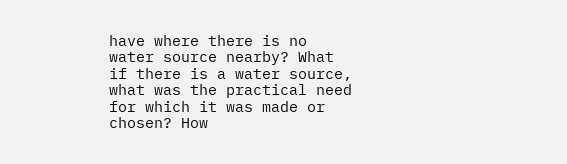have where there is no water source nearby? What if there is a water source, what was the practical need for which it was made or chosen? How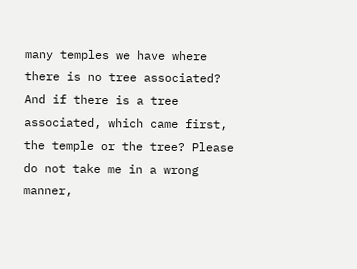many temples we have where there is no tree associated? And if there is a tree associated, which came first, the temple or the tree? Please do not take me in a wrong manner,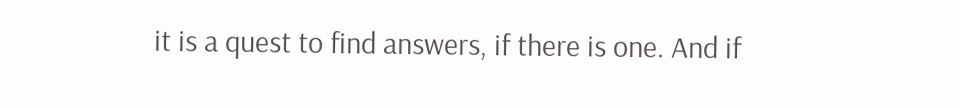it is a quest to find answers, if there is one. And if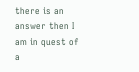there is an answer then I am in quest of a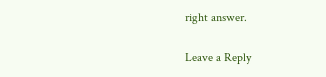right answer.

Leave a Reply